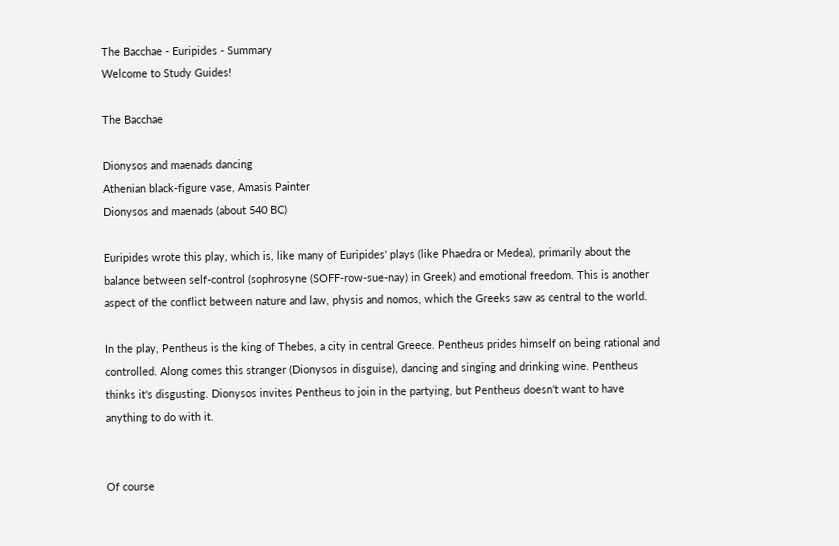The Bacchae - Euripides - Summary
Welcome to Study Guides!

The Bacchae

Dionysos and maenads dancing
Athenian black-figure vase, Amasis Painter
Dionysos and maenads (about 540 BC)

Euripides wrote this play, which is, like many of Euripides' plays (like Phaedra or Medea), primarily about the balance between self-control (sophrosyne (SOFF-row-sue-nay) in Greek) and emotional freedom. This is another aspect of the conflict between nature and law, physis and nomos, which the Greeks saw as central to the world.

In the play, Pentheus is the king of Thebes, a city in central Greece. Pentheus prides himself on being rational and controlled. Along comes this stranger (Dionysos in disguise), dancing and singing and drinking wine. Pentheus thinks it's disgusting. Dionysos invites Pentheus to join in the partying, but Pentheus doesn't want to have anything to do with it.


Of course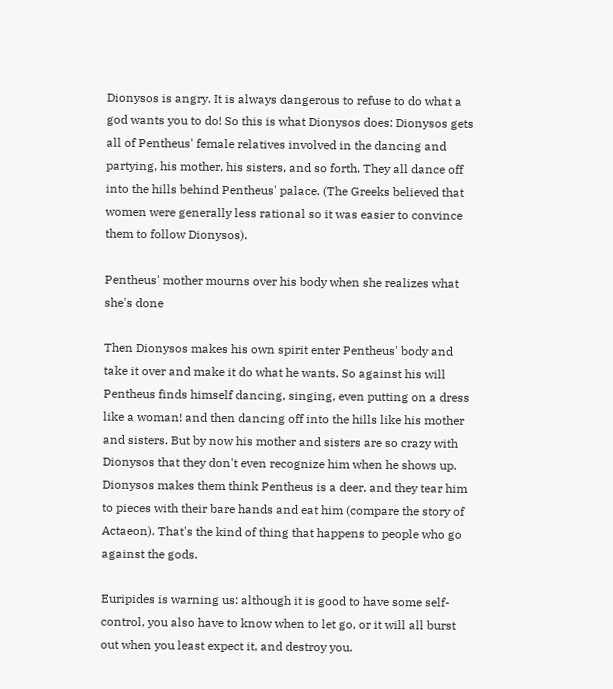Dionysos is angry. It is always dangerous to refuse to do what a god wants you to do! So this is what Dionysos does: Dionysos gets all of Pentheus' female relatives involved in the dancing and partying, his mother, his sisters, and so forth. They all dance off into the hills behind Pentheus' palace. (The Greeks believed that women were generally less rational so it was easier to convince them to follow Dionysos).

Pentheus' mother mourns over his body when she realizes what she's done

Then Dionysos makes his own spirit enter Pentheus' body and take it over and make it do what he wants. So against his will Pentheus finds himself dancing, singing, even putting on a dress like a woman! and then dancing off into the hills like his mother and sisters. But by now his mother and sisters are so crazy with Dionysos that they don't even recognize him when he shows up. Dionysos makes them think Pentheus is a deer, and they tear him to pieces with their bare hands and eat him (compare the story of Actaeon). That's the kind of thing that happens to people who go against the gods.

Euripides is warning us: although it is good to have some self-control, you also have to know when to let go, or it will all burst out when you least expect it, and destroy you.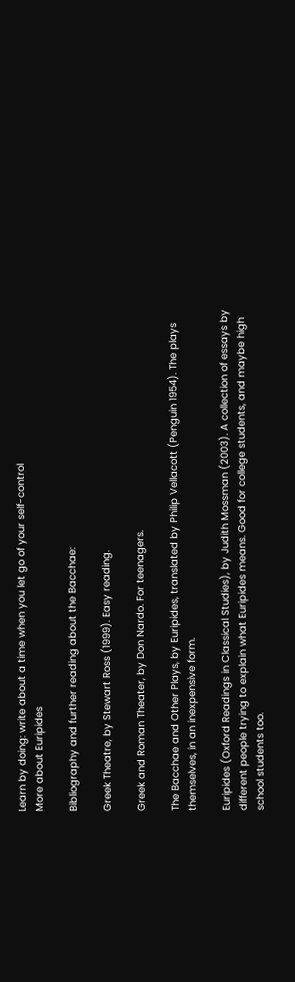Learn by doing: write about a time when you let go of your self-control
More about Euripides

Bibliography and further reading about the Bacchae:

Greek Theatre, by Stewart Ross (1999). Easy reading.

Greek and Roman Theater, by Don Nardo. For teenagers.

The Bacchae and Other Plays, by Euripides, translated by Philip Vellacott (Penguin 1954). The plays themselves, in an inexpensive form.

Euripides (Oxford Readings in Classical Studies), by Judith Mossman (2003). A collection of essays by different people trying to explain what Euripides means. Good for college students, and maybe high school students too.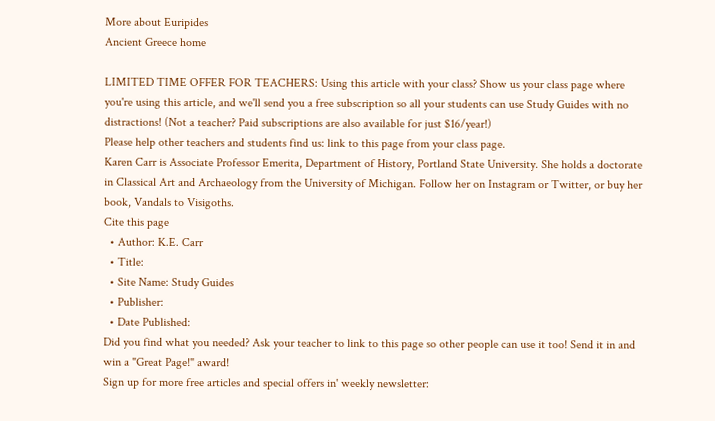More about Euripides
Ancient Greece home

LIMITED TIME OFFER FOR TEACHERS: Using this article with your class? Show us your class page where you're using this article, and we'll send you a free subscription so all your students can use Study Guides with no distractions! (Not a teacher? Paid subscriptions are also available for just $16/year!)
Please help other teachers and students find us: link to this page from your class page.
Karen Carr is Associate Professor Emerita, Department of History, Portland State University. She holds a doctorate in Classical Art and Archaeology from the University of Michigan. Follow her on Instagram or Twitter, or buy her book, Vandals to Visigoths.
Cite this page
  • Author: K.E. Carr
  • Title:
  • Site Name: Study Guides
  • Publisher:
  • Date Published:
Did you find what you needed? Ask your teacher to link to this page so other people can use it too! Send it in and win a "Great Page!" award!
Sign up for more free articles and special offers in' weekly newsletter: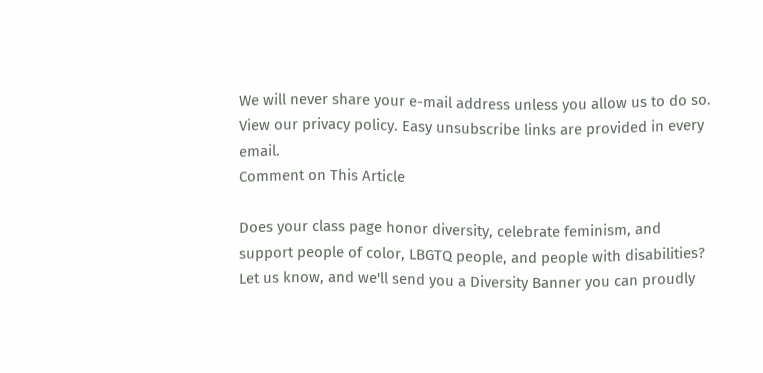We will never share your e-mail address unless you allow us to do so. View our privacy policy. Easy unsubscribe links are provided in every email.
Comment on This Article

Does your class page honor diversity, celebrate feminism, and support people of color, LBGTQ people, and people with disabilities? Let us know, and we'll send you a Diversity Banner you can proudly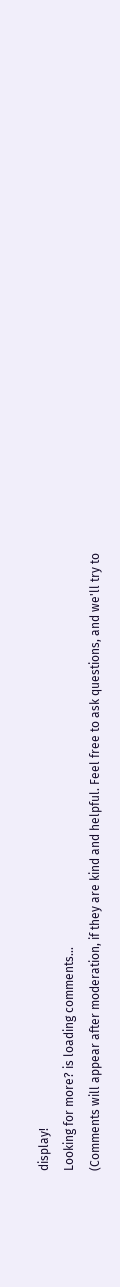display!
Looking for more? is loading comments...
(Comments will appear after moderation, if they are kind and helpful. Feel free to ask questions, and we'll try to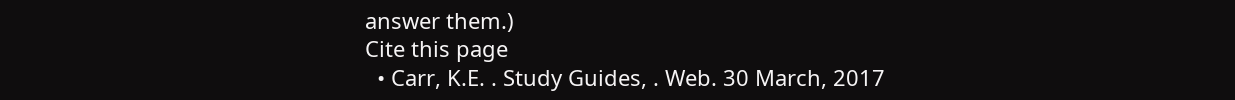answer them.)
Cite this page
  • Carr, K.E. . Study Guides, . Web. 30 March, 2017